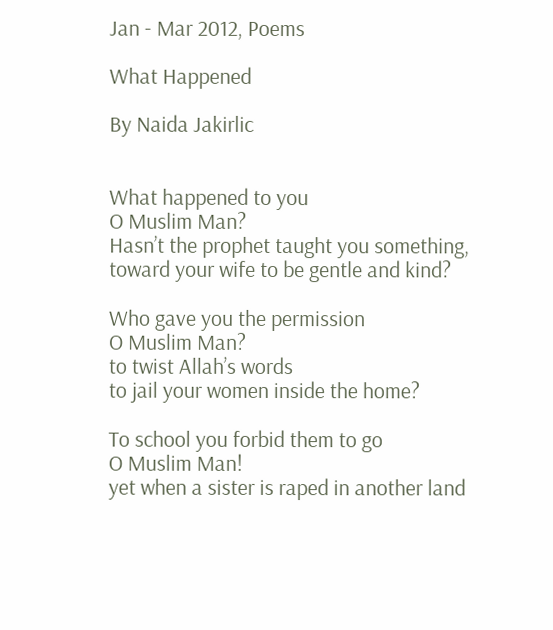Jan - Mar 2012, Poems

What Happened

By Naida Jakirlic


What happened to you
O Muslim Man?
Hasn’t the prophet taught you something,
toward your wife to be gentle and kind?

Who gave you the permission
O Muslim Man?
to twist Allah’s words
to jail your women inside the home?

To school you forbid them to go
O Muslim Man!
yet when a sister is raped in another land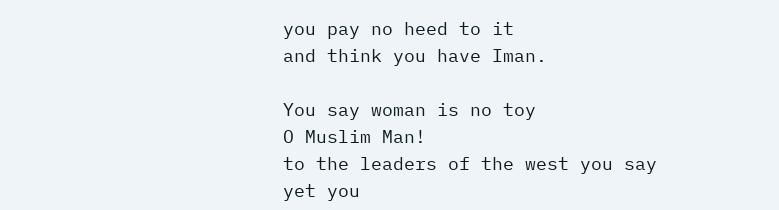you pay no heed to it
and think you have Iman.

You say woman is no toy
O Muslim Man!
to the leaders of the west you say
yet you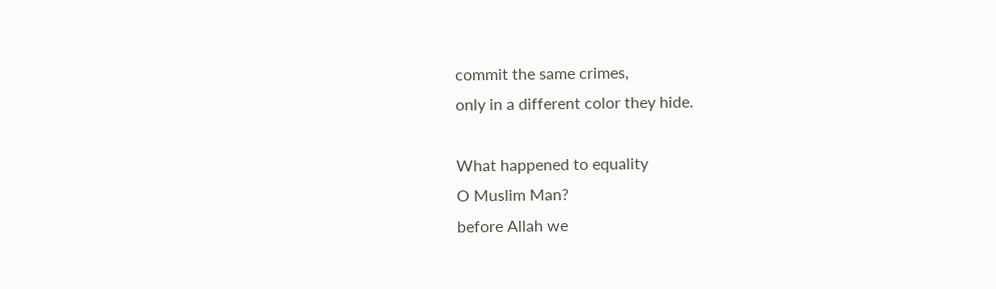commit the same crimes,
only in a different color they hide.

What happened to equality
O Muslim Man?
before Allah we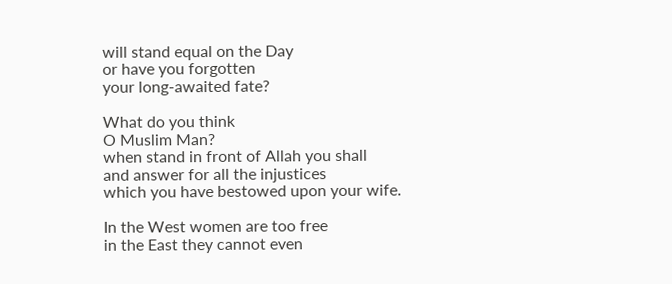will stand equal on the Day
or have you forgotten
your long-awaited fate?

What do you think
O Muslim Man?
when stand in front of Allah you shall
and answer for all the injustices
which you have bestowed upon your wife.

In the West women are too free
in the East they cannot even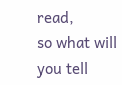read,
so what will you tell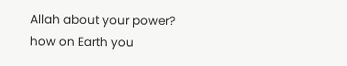Allah about your power?
how on Earth you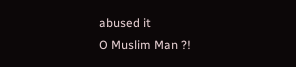abused it
O Muslim Man ?!